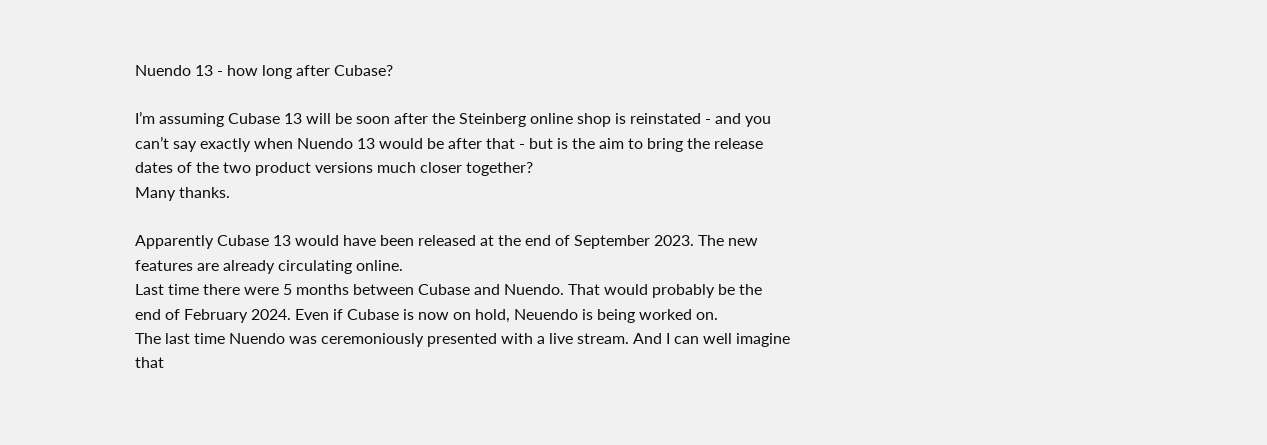Nuendo 13 - how long after Cubase?

I’m assuming Cubase 13 will be soon after the Steinberg online shop is reinstated - and you can’t say exactly when Nuendo 13 would be after that - but is the aim to bring the release dates of the two product versions much closer together?
Many thanks.

Apparently Cubase 13 would have been released at the end of September 2023. The new features are already circulating online.
Last time there were 5 months between Cubase and Nuendo. That would probably be the end of February 2024. Even if Cubase is now on hold, Neuendo is being worked on.
The last time Nuendo was ceremoniously presented with a live stream. And I can well imagine that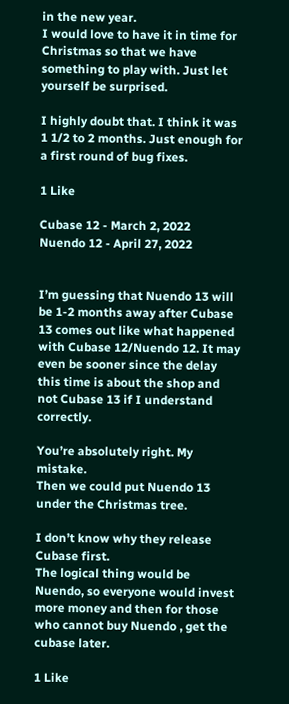in the new year.
I would love to have it in time for Christmas so that we have something to play with. Just let yourself be surprised.

I highly doubt that. I think it was 1 1/2 to 2 months. Just enough for a first round of bug fixes.

1 Like

Cubase 12 - March 2, 2022
Nuendo 12 - April 27, 2022


I’m guessing that Nuendo 13 will be 1-2 months away after Cubase 13 comes out like what happened with Cubase 12/Nuendo 12. It may even be sooner since the delay this time is about the shop and not Cubase 13 if I understand correctly.

You’re absolutely right. My mistake.
Then we could put Nuendo 13 under the Christmas tree.

I don’t know why they release Cubase first.
The logical thing would be Nuendo, so everyone would invest more money and then for those who cannot buy Nuendo , get the cubase later.

1 Like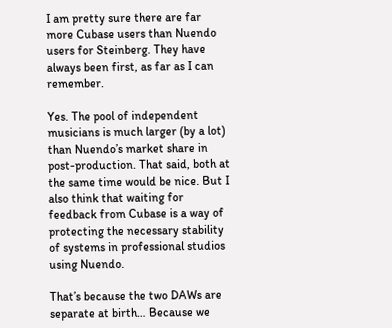I am pretty sure there are far more Cubase users than Nuendo users for Steinberg. They have always been first, as far as I can remember.

Yes. The pool of independent musicians is much larger (by a lot) than Nuendo’s market share in post-production. That said, both at the same time would be nice. But I also think that waiting for feedback from Cubase is a way of protecting the necessary stability of systems in professional studios using Nuendo.

That’s because the two DAWs are separate at birth… Because we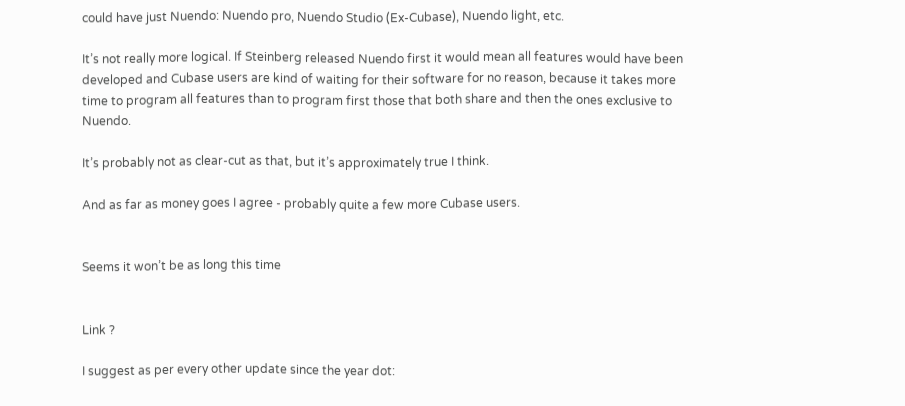could have just Nuendo: Nuendo pro, Nuendo Studio (Ex-Cubase), Nuendo light, etc.

It’s not really more logical. If Steinberg released Nuendo first it would mean all features would have been developed and Cubase users are kind of waiting for their software for no reason, because it takes more time to program all features than to program first those that both share and then the ones exclusive to Nuendo.

It’s probably not as clear-cut as that, but it’s approximately true I think.

And as far as money goes I agree - probably quite a few more Cubase users.


Seems it won’t be as long this time


Link ?

I suggest as per every other update since the year dot: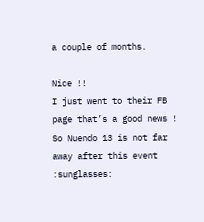a couple of months.

Nice !!
I just went to their FB page that’s a good news !
So Nuendo 13 is not far away after this event :sunglasses: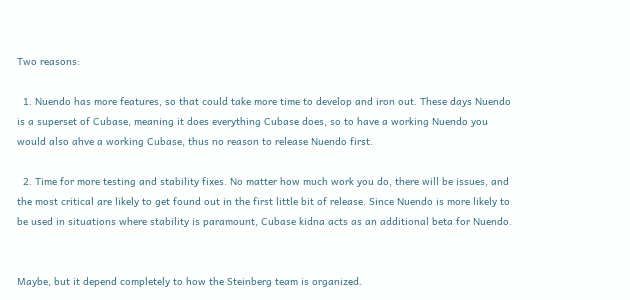Two reasons:

  1. Nuendo has more features, so that could take more time to develop and iron out. These days Nuendo is a superset of Cubase, meaning it does everything Cubase does, so to have a working Nuendo you would also ahve a working Cubase, thus no reason to release Nuendo first.

  2. Time for more testing and stability fixes. No matter how much work you do, there will be issues, and the most critical are likely to get found out in the first little bit of release. Since Nuendo is more likely to be used in situations where stability is paramount, Cubase kidna acts as an additional beta for Nuendo.


Maybe, but it depend completely to how the Steinberg team is organized.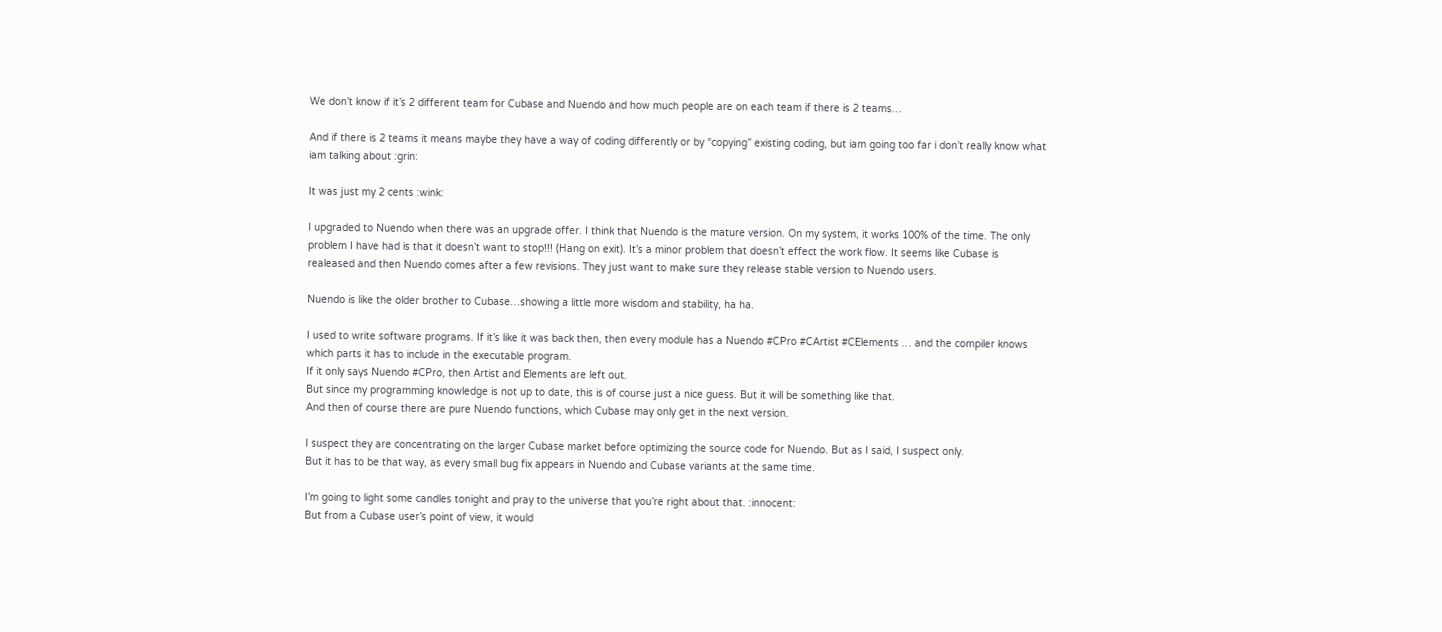We don’t know if it’s 2 different team for Cubase and Nuendo and how much people are on each team if there is 2 teams…

And if there is 2 teams it means maybe they have a way of coding differently or by “copying” existing coding, but iam going too far i don’t really know what iam talking about :grin:

It was just my 2 cents :wink:

I upgraded to Nuendo when there was an upgrade offer. I think that Nuendo is the mature version. On my system, it works 100% of the time. The only problem I have had is that it doesn’t want to stop!!! (Hang on exit). It’s a minor problem that doesn’t effect the work flow. It seems like Cubase is realeased and then Nuendo comes after a few revisions. They just want to make sure they release stable version to Nuendo users.

Nuendo is like the older brother to Cubase…showing a little more wisdom and stability, ha ha.

I used to write software programs. If it’s like it was back then, then every module has a Nuendo #CPro #CArtist #CElements … and the compiler knows which parts it has to include in the executable program.
If it only says Nuendo #CPro, then Artist and Elements are left out.
But since my programming knowledge is not up to date, this is of course just a nice guess. But it will be something like that.
And then of course there are pure Nuendo functions, which Cubase may only get in the next version.

I suspect they are concentrating on the larger Cubase market before optimizing the source code for Nuendo. But as I said, I suspect only.
But it has to be that way, as every small bug fix appears in Nuendo and Cubase variants at the same time.

I’m going to light some candles tonight and pray to the universe that you’re right about that. :innocent:
But from a Cubase user’s point of view, it would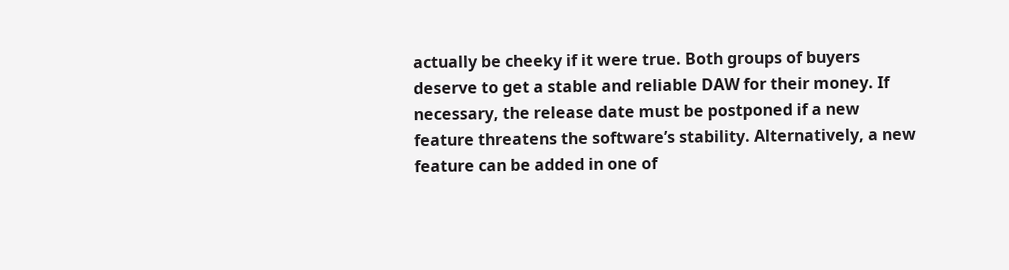actually be cheeky if it were true. Both groups of buyers deserve to get a stable and reliable DAW for their money. If necessary, the release date must be postponed if a new feature threatens the software’s stability. Alternatively, a new feature can be added in one of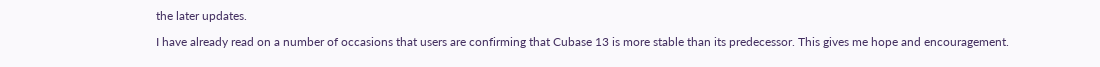the later updates.

I have already read on a number of occasions that users are confirming that Cubase 13 is more stable than its predecessor. This gives me hope and encouragement.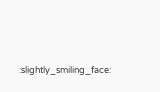:slightly_smiling_face: